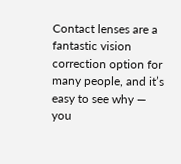Contact lenses are a fantastic vision correction option for many people, and it’s easy to see why — you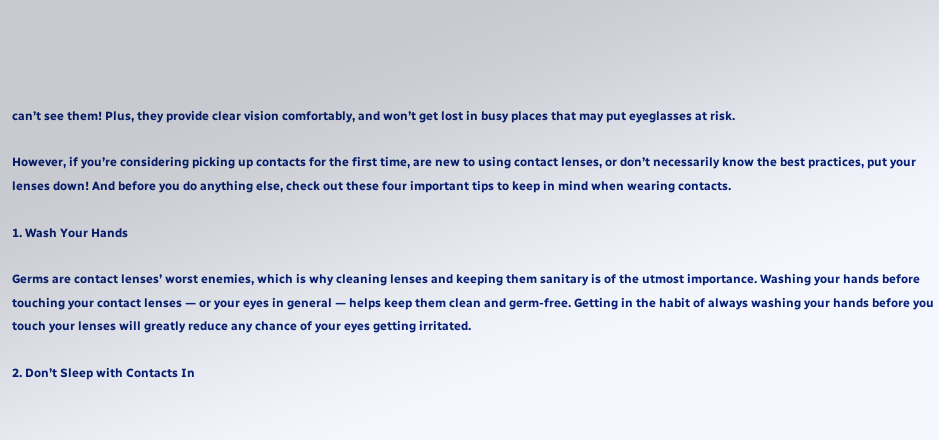can’t see them! Plus, they provide clear vision comfortably, and won’t get lost in busy places that may put eyeglasses at risk.

However, if you’re considering picking up contacts for the first time, are new to using contact lenses, or don’t necessarily know the best practices, put your lenses down! And before you do anything else, check out these four important tips to keep in mind when wearing contacts.

1. Wash Your Hands

Germs are contact lenses’ worst enemies, which is why cleaning lenses and keeping them sanitary is of the utmost importance. Washing your hands before touching your contact lenses — or your eyes in general — helps keep them clean and germ-free. Getting in the habit of always washing your hands before you touch your lenses will greatly reduce any chance of your eyes getting irritated.

2. Don’t Sleep with Contacts In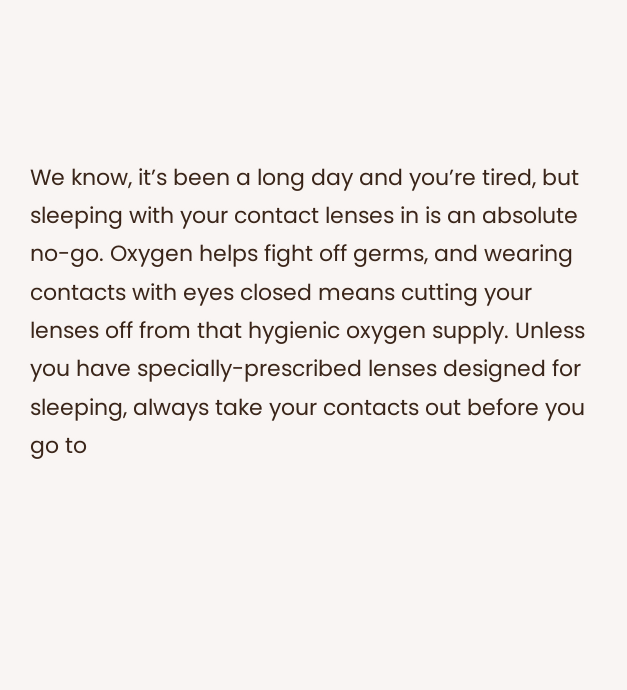We know, it’s been a long day and you’re tired, but sleeping with your contact lenses in is an absolute no-go. Oxygen helps fight off germs, and wearing contacts with eyes closed means cutting your lenses off from that hygienic oxygen supply. Unless you have specially-prescribed lenses designed for sleeping, always take your contacts out before you go to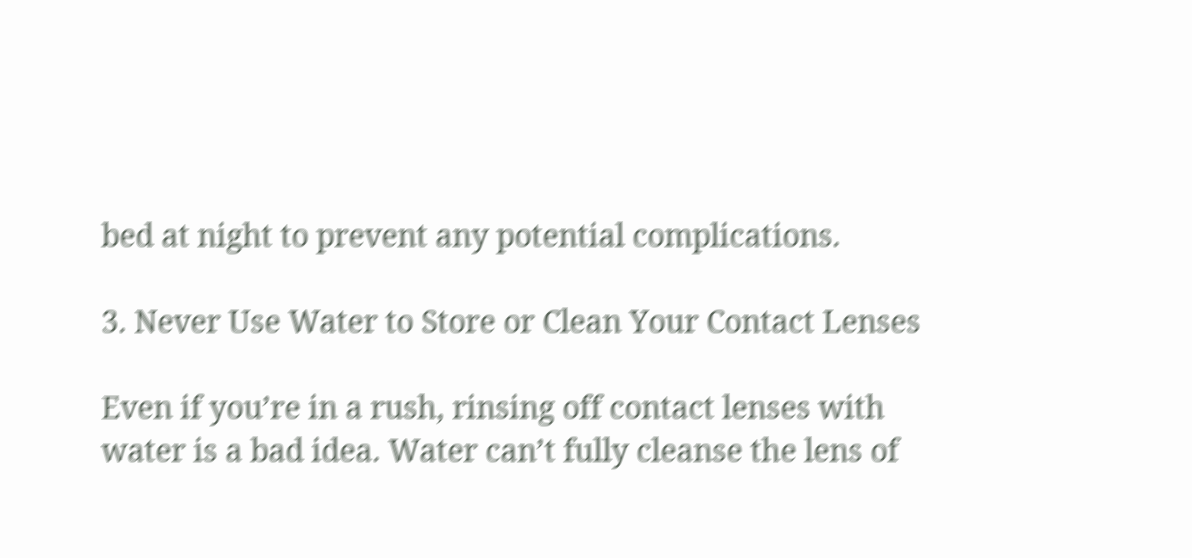bed at night to prevent any potential complications.

3. Never Use Water to Store or Clean Your Contact Lenses

Even if you’re in a rush, rinsing off contact lenses with water is a bad idea. Water can’t fully cleanse the lens of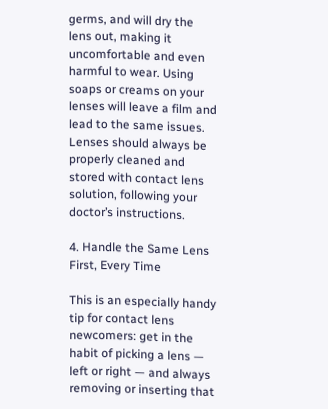germs, and will dry the lens out, making it uncomfortable and even harmful to wear. Using soaps or creams on your lenses will leave a film and lead to the same issues. Lenses should always be properly cleaned and stored with contact lens solution, following your doctor’s instructions.

4. Handle the Same Lens First, Every Time

This is an especially handy tip for contact lens newcomers: get in the habit of picking a lens — left or right — and always removing or inserting that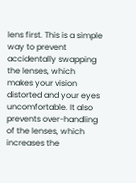lens first. This is a simple way to prevent accidentally swapping the lenses, which makes your vision distorted and your eyes uncomfortable. It also prevents over-handling of the lenses, which increases the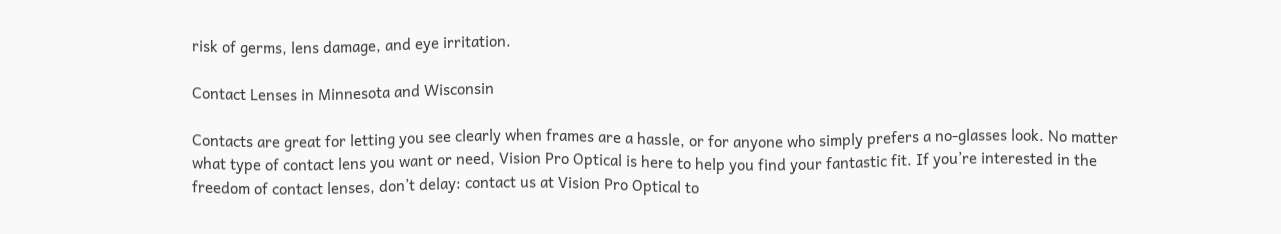risk of germs, lens damage, and eye irritation.

Contact Lenses in Minnesota and Wisconsin

Contacts are great for letting you see clearly when frames are a hassle, or for anyone who simply prefers a no-glasses look. No matter what type of contact lens you want or need, Vision Pro Optical is here to help you find your fantastic fit. If you’re interested in the freedom of contact lenses, don’t delay: contact us at Vision Pro Optical to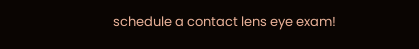schedule a contact lens eye exam!